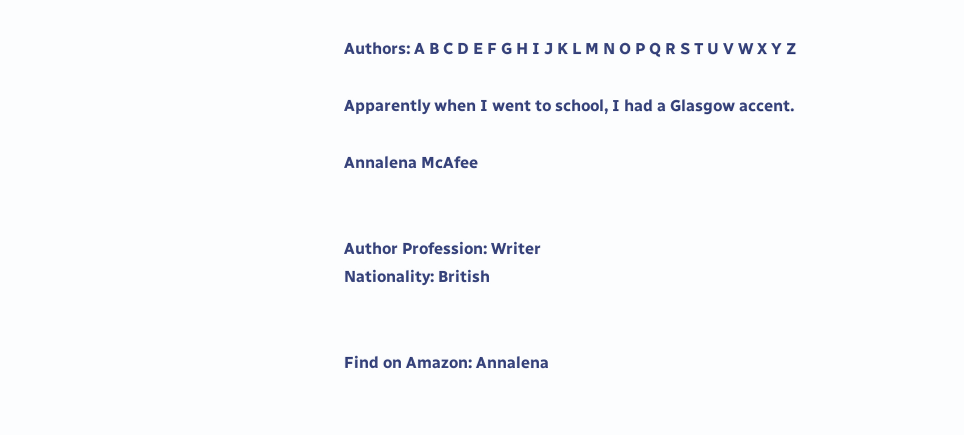Authors: A B C D E F G H I J K L M N O P Q R S T U V W X Y Z

Apparently when I went to school, I had a Glasgow accent.

Annalena McAfee


Author Profession: Writer
Nationality: British


Find on Amazon: Annalena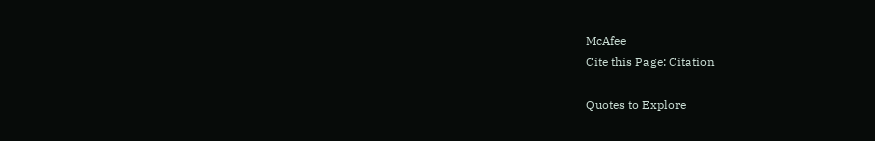McAfee
Cite this Page: Citation

Quotes to Explore